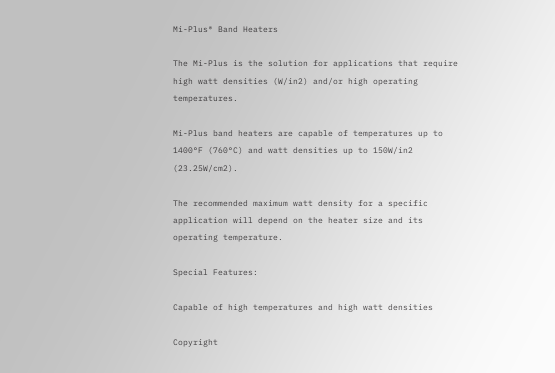Mi-Plus® Band Heaters

The Mi-Plus is the solution for applications that require high watt densities (W/in2) and/or high operating temperatures.

Mi-Plus band heaters are capable of temperatures up to 1400°F (760°C) and watt densities up to 150W/in2 (23.25W/cm2).

The recommended maximum watt density for a specific application will depend on the heater size and its operating temperature.

Special Features:

Capable of high temperatures and high watt densities

Copyright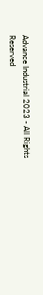Advance Industrial 2023 - All Rights Reserved